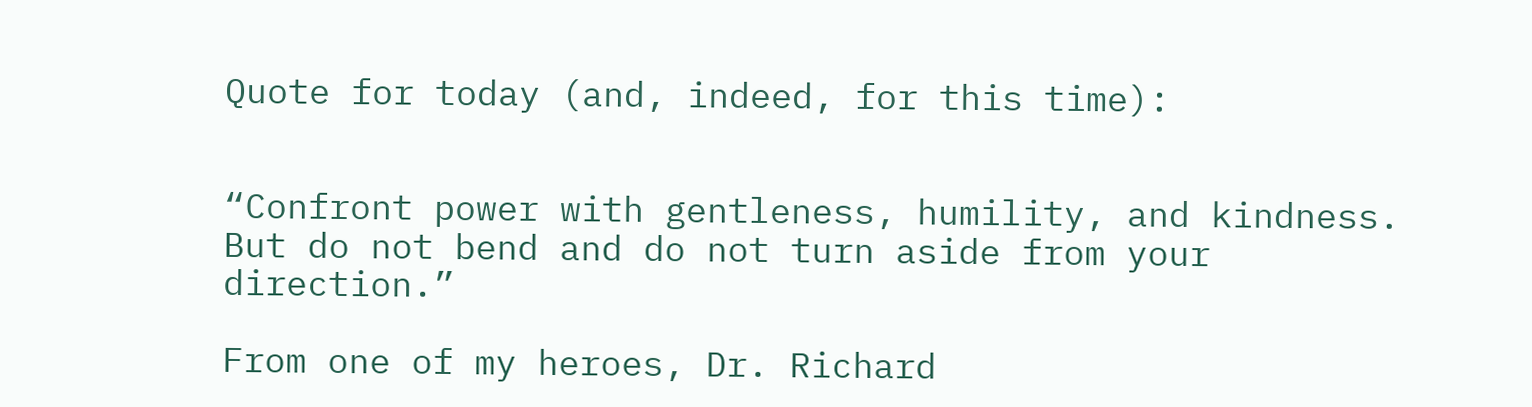Quote for today (and, indeed, for this time):


“Confront power with gentleness, humility, and kindness. But do not bend and do not turn aside from your direction.”

From one of my heroes, Dr. Richard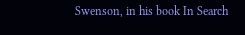Swenson, in his book In Search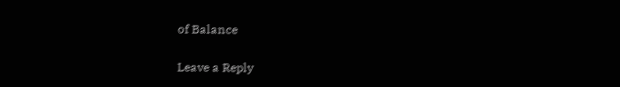of Balance

Leave a Reply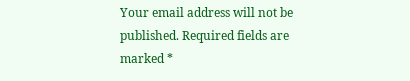Your email address will not be published. Required fields are marked *